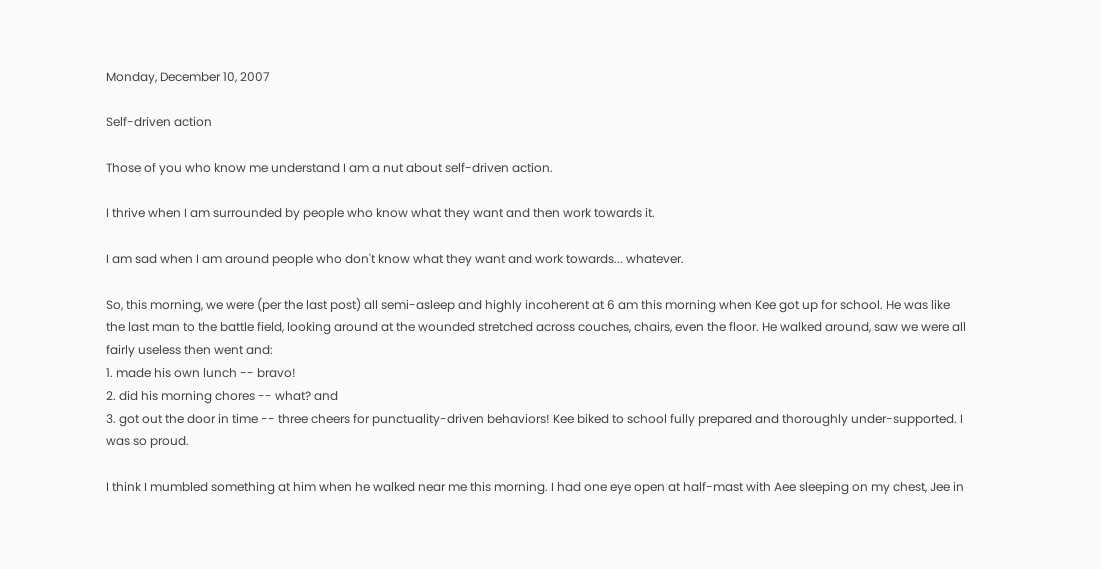Monday, December 10, 2007

Self-driven action

Those of you who know me understand I am a nut about self-driven action.

I thrive when I am surrounded by people who know what they want and then work towards it.

I am sad when I am around people who don't know what they want and work towards... whatever.

So, this morning, we were (per the last post) all semi-asleep and highly incoherent at 6 am this morning when Kee got up for school. He was like the last man to the battle field, looking around at the wounded stretched across couches, chairs, even the floor. He walked around, saw we were all fairly useless then went and:
1. made his own lunch -- bravo!
2. did his morning chores -- what? and
3. got out the door in time -- three cheers for punctuality-driven behaviors! Kee biked to school fully prepared and thoroughly under-supported. I was so proud.

I think I mumbled something at him when he walked near me this morning. I had one eye open at half-mast with Aee sleeping on my chest, Jee in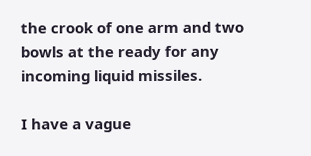the crook of one arm and two bowls at the ready for any incoming liquid missiles.

I have a vague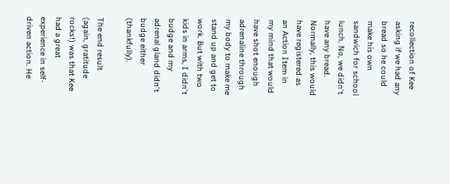recollection of Kee asking if we had any bread so he could make his own sandwich for school lunch. No, we didn't have any bread. Normally, this would have registered as an Action Item in my mind that would have shot enough adrenaline through my body to make me stand up and get to work. But with two kids in arms, I didn't budge and my adrenal gland didn't budge either (thankfully).

The end result (again, gratitude rocks!) was that Kee had a great experience in self-driven action. He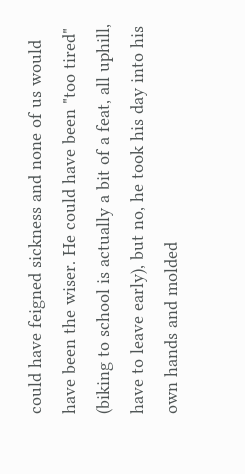could have feigned sickness and none of us would have been the wiser. He could have been "too tired" (biking to school is actually a bit of a feat, all uphill, have to leave early), but no, he took his day into his own hands and molded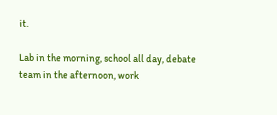it.

Lab in the morning, school all day, debate team in the afternoon, work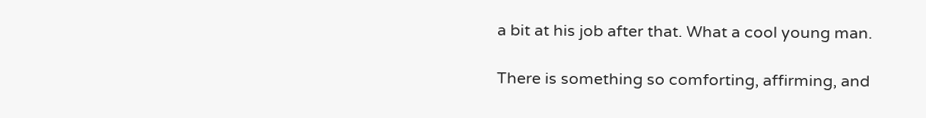a bit at his job after that. What a cool young man.

There is something so comforting, affirming, and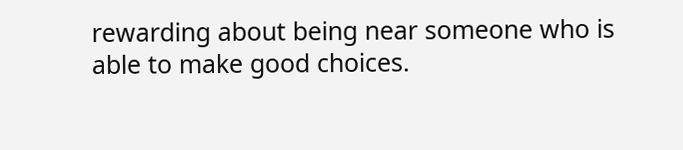rewarding about being near someone who is able to make good choices.